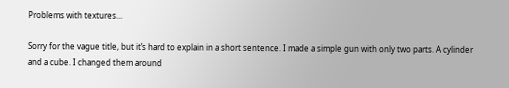Problems with textures...

Sorry for the vague title, but it’s hard to explain in a short sentence. I made a simple gun with only two parts. A cylinder and a cube. I changed them around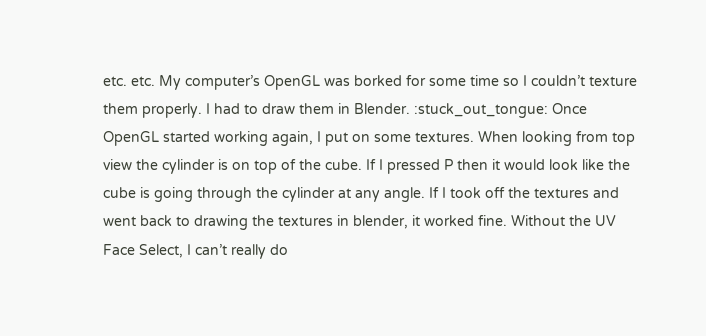etc. etc. My computer’s OpenGL was borked for some time so I couldn’t texture them properly. I had to draw them in Blender. :stuck_out_tongue: Once OpenGL started working again, I put on some textures. When looking from top view the cylinder is on top of the cube. If I pressed P then it would look like the cube is going through the cylinder at any angle. If I took off the textures and went back to drawing the textures in blender, it worked fine. Without the UV Face Select, I can’t really do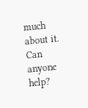much about it. Can anyone help?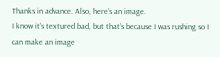Thanks in advance. Also, here’s an image.
I know it’s textured bad, but that’s because I was rushing so I can make an image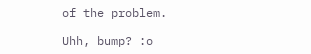of the problem.

Uhh, bump? :o